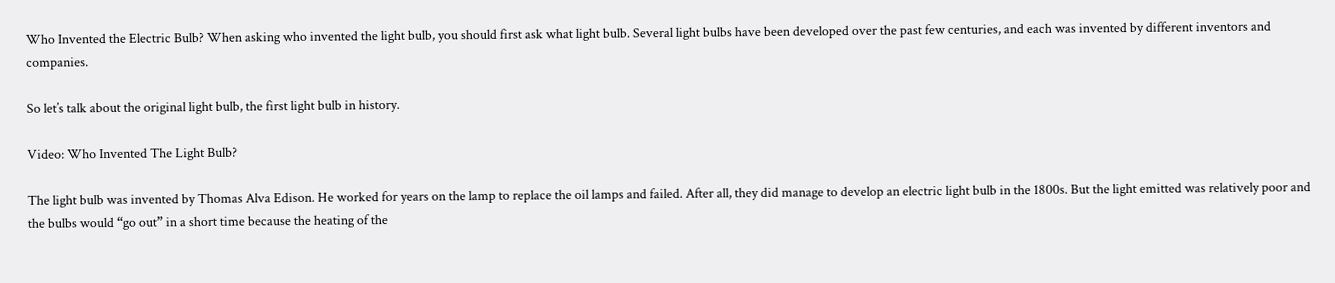Who Invented the Electric Bulb? When asking who invented the light bulb, you should first ask what light bulb. Several light bulbs have been developed over the past few centuries, and each was invented by different inventors and companies.

So let’s talk about the original light bulb, the first light bulb in history.

Video: Who Invented The Light Bulb?

The light bulb was invented by Thomas Alva Edison. He worked for years on the lamp to replace the oil lamps and failed. After all, they did manage to develop an electric light bulb in the 1800s. But the light emitted was relatively poor and the bulbs would “go out” in a short time because the heating of the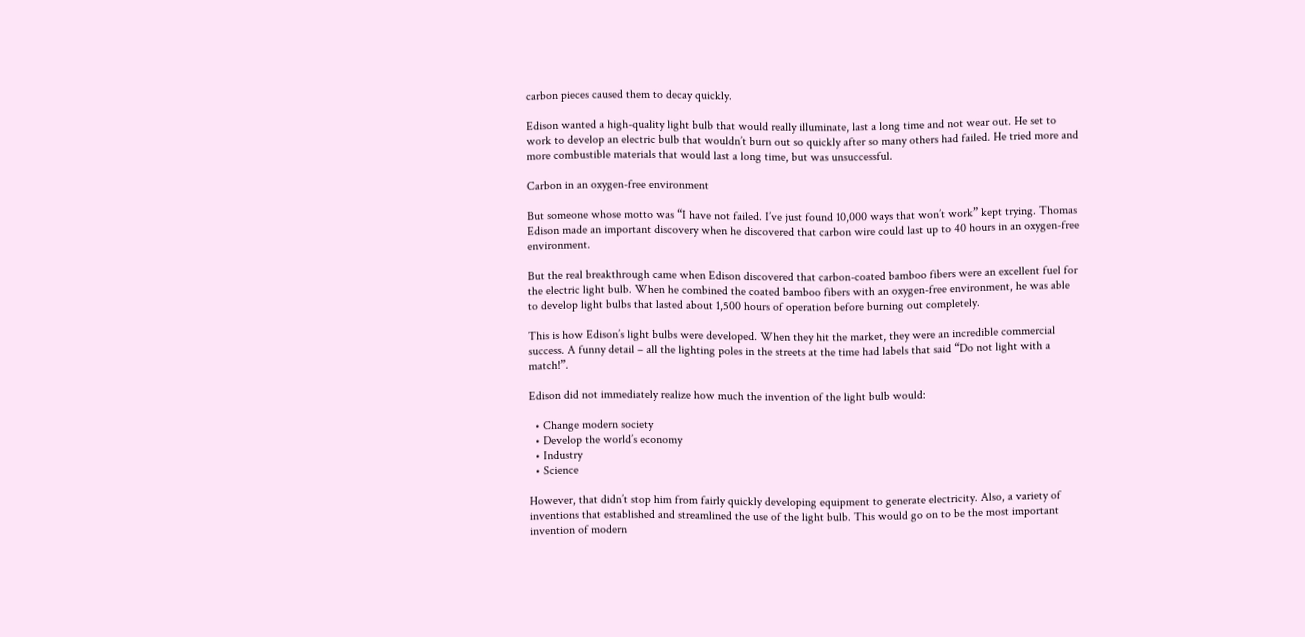carbon pieces caused them to decay quickly.

Edison wanted a high-quality light bulb that would really illuminate, last a long time and not wear out. He set to work to develop an electric bulb that wouldn’t burn out so quickly after so many others had failed. He tried more and more combustible materials that would last a long time, but was unsuccessful.

Carbon in an oxygen-free environment

But someone whose motto was “I have not failed. I’ve just found 10,000 ways that won’t work” kept trying. Thomas Edison made an important discovery when he discovered that carbon wire could last up to 40 hours in an oxygen-free environment.

But the real breakthrough came when Edison discovered that carbon-coated bamboo fibers were an excellent fuel for the electric light bulb. When he combined the coated bamboo fibers with an oxygen-free environment, he was able to develop light bulbs that lasted about 1,500 hours of operation before burning out completely.

This is how Edison’s light bulbs were developed. When they hit the market, they were an incredible commercial success. A funny detail – all the lighting poles in the streets at the time had labels that said “Do not light with a match!”.

Edison did not immediately realize how much the invention of the light bulb would:

  • Change modern society
  • Develop the world’s economy
  • Industry
  • Science

However, that didn’t stop him from fairly quickly developing equipment to generate electricity. Also, a variety of inventions that established and streamlined the use of the light bulb. This would go on to be the most important invention of modern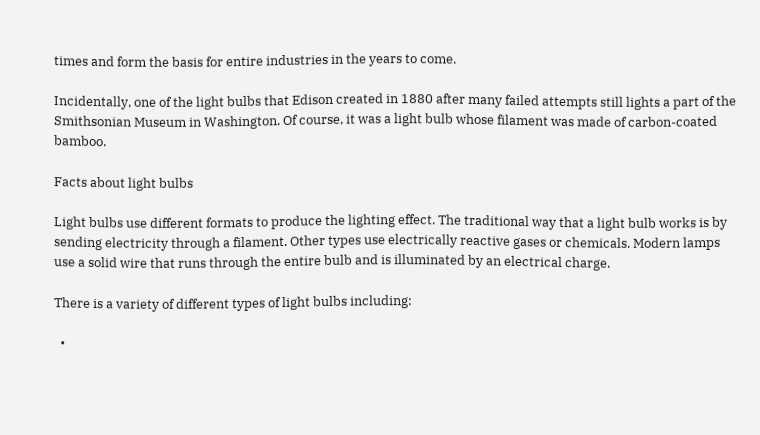times and form the basis for entire industries in the years to come.

Incidentally, one of the light bulbs that Edison created in 1880 after many failed attempts still lights a part of the Smithsonian Museum in Washington. Of course, it was a light bulb whose filament was made of carbon-coated bamboo.

Facts about light bulbs

Light bulbs use different formats to produce the lighting effect. The traditional way that a light bulb works is by sending electricity through a filament. Other types use electrically reactive gases or chemicals. Modern lamps use a solid wire that runs through the entire bulb and is illuminated by an electrical charge.

There is a variety of different types of light bulbs including:

  •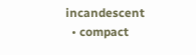incandescent
  • compact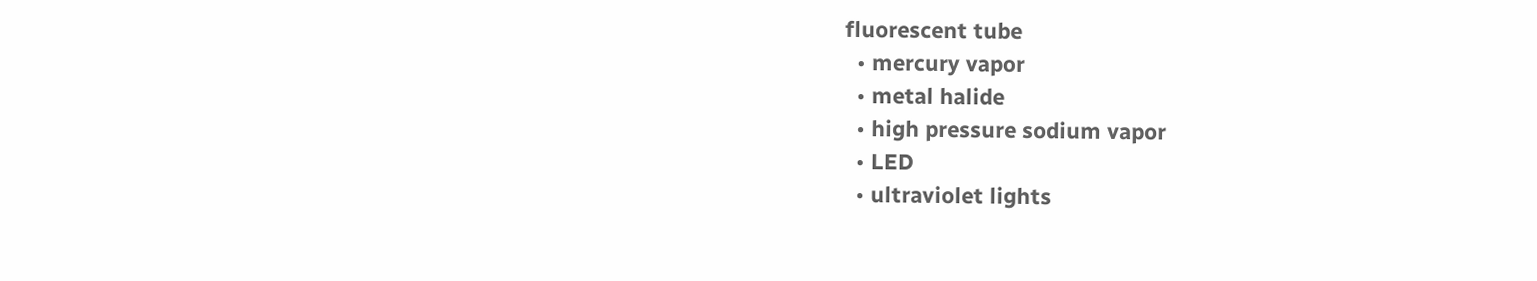fluorescent tube
  • mercury vapor
  • metal halide
  • high pressure sodium vapor
  • LED
  • ultraviolet lights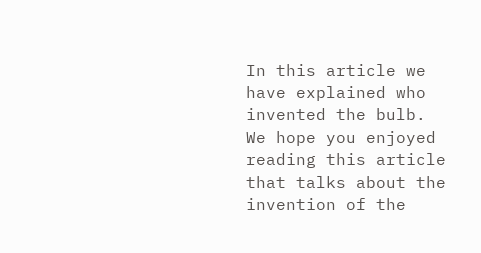In this article we have explained who invented the bulb. We hope you enjoyed reading this article that talks about the invention of the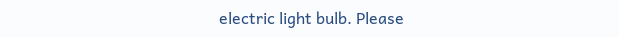electric light bulb. Please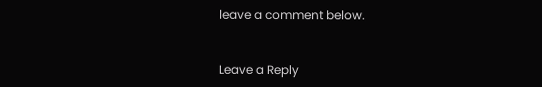leave a comment below.


Leave a Reply